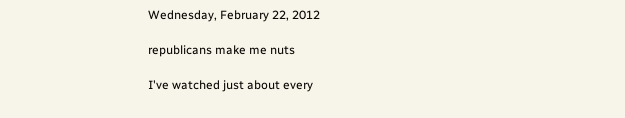Wednesday, February 22, 2012

republicans make me nuts

I've watched just about every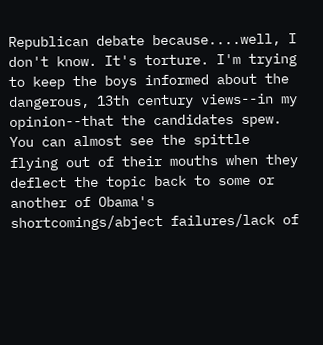Republican debate because....well, I don't know. It's torture. I'm trying to keep the boys informed about the dangerous, 13th century views--in my opinion--that the candidates spew. You can almost see the spittle flying out of their mouths when they deflect the topic back to some or another of Obama's shortcomings/abject failures/lack of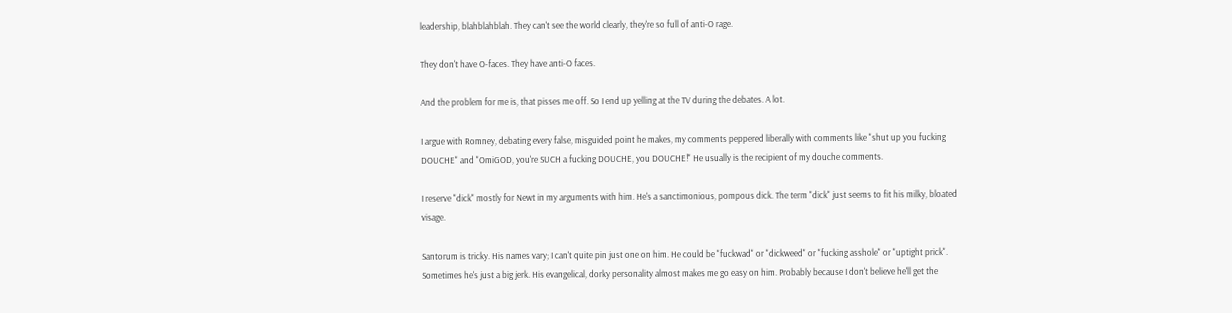leadership, blahblahblah. They can't see the world clearly, they're so full of anti-O rage.

They don't have O-faces. They have anti-O faces.

And the problem for me is, that pisses me off. So I end up yelling at the TV during the debates. A lot.

I argue with Romney, debating every false, misguided point he makes, my comments peppered liberally with comments like "shut up you fucking DOUCHE" and "OmiGOD, you're SUCH a fucking DOUCHE, you DOUCHE!" He usually is the recipient of my douche comments.

I reserve "dick" mostly for Newt in my arguments with him. He's a sanctimonious, pompous dick. The term "dick" just seems to fit his milky, bloated visage.

Santorum is tricky. His names vary; I can't quite pin just one on him. He could be "fuckwad" or "dickweed" or "fucking asshole" or "uptight prick". Sometimes he's just a big jerk. His evangelical, dorky personality almost makes me go easy on him. Probably because I don't believe he'll get the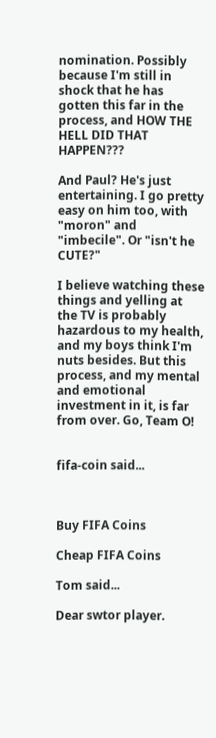nomination. Possibly because I'm still in shock that he has gotten this far in the process, and HOW THE HELL DID THAT HAPPEN???

And Paul? He's just entertaining. I go pretty easy on him too, with "moron" and "imbecile". Or "isn't he CUTE?"

I believe watching these things and yelling at the TV is probably hazardous to my health, and my boys think I'm nuts besides. But this process, and my mental and emotional investment in it, is far from over. Go, Team O!


fifa-coin said...



Buy FIFA Coins

Cheap FIFA Coins

Tom said...

Dear swtor player.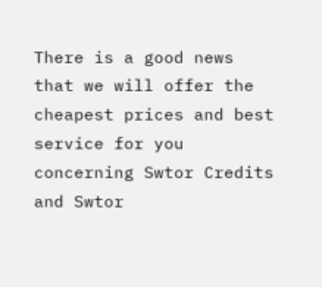There is a good news that we will offer the cheapest prices and best service for you concerning Swtor Credits and Swtor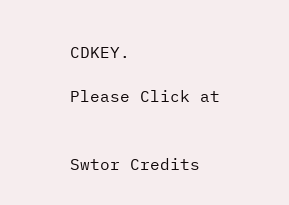CDKEY.

Please Click at


Swtor Credits